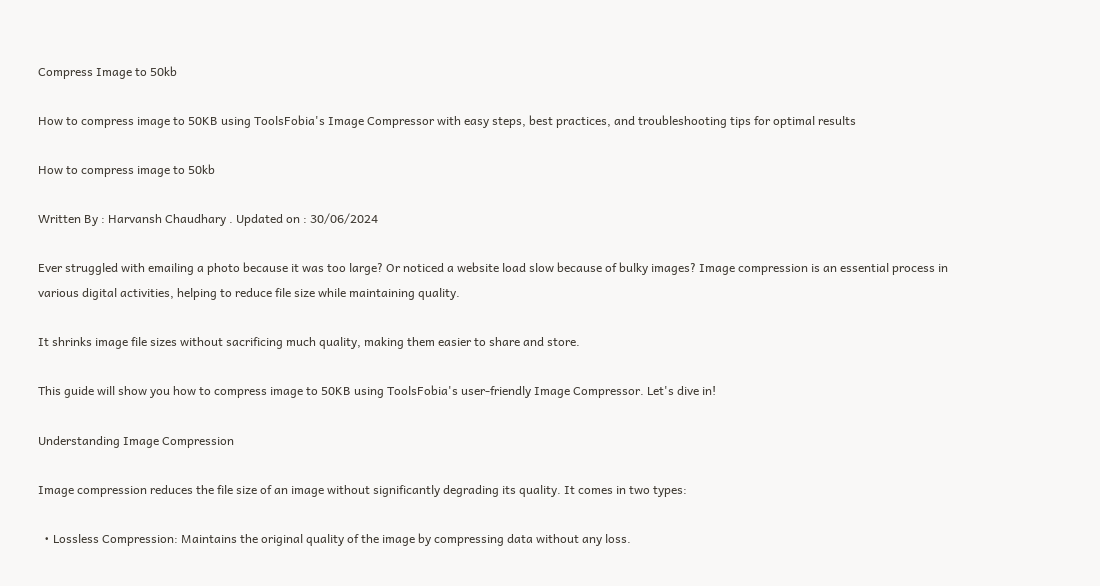Compress Image to 50kb

How to compress image to 50KB using ToolsFobia's Image Compressor with easy steps, best practices, and troubleshooting tips for optimal results

How to compress image to 50kb

Written By : Harvansh Chaudhary . Updated on : 30/06/2024

Ever struggled with emailing a photo because it was too large? Or noticed a website load slow because of bulky images? Image compression is an essential process in various digital activities, helping to reduce file size while maintaining quality.

It shrinks image file sizes without sacrificing much quality, making them easier to share and store.

This guide will show you how to compress image to 50KB using ToolsFobia's user-friendly Image Compressor. Let's dive in!

Understanding Image Compression

Image compression reduces the file size of an image without significantly degrading its quality. It comes in two types:

  • Lossless Compression: Maintains the original quality of the image by compressing data without any loss.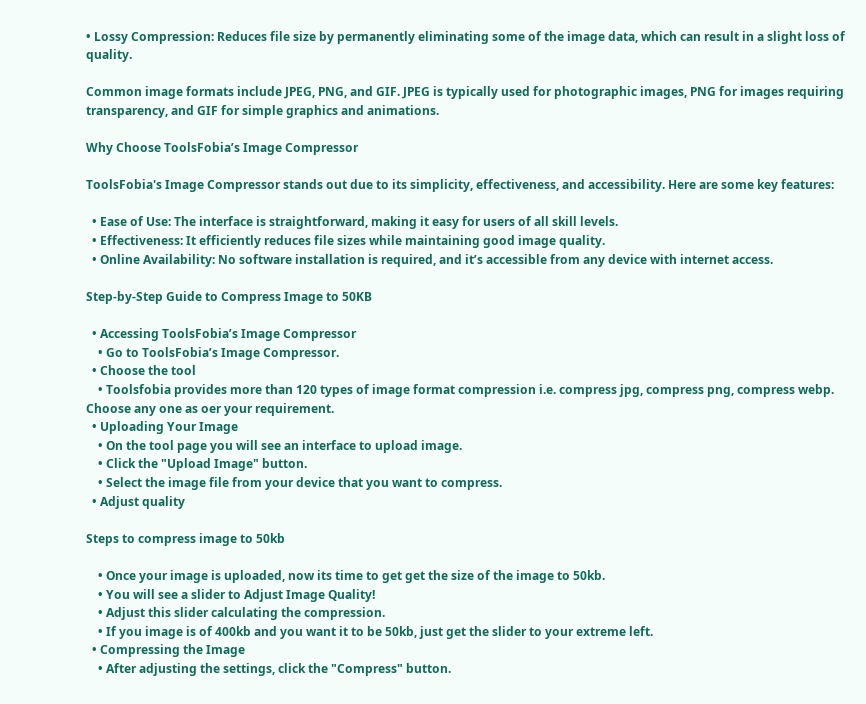• Lossy Compression: Reduces file size by permanently eliminating some of the image data, which can result in a slight loss of quality.

Common image formats include JPEG, PNG, and GIF. JPEG is typically used for photographic images, PNG for images requiring transparency, and GIF for simple graphics and animations.

Why Choose ToolsFobia’s Image Compressor

ToolsFobia's Image Compressor stands out due to its simplicity, effectiveness, and accessibility. Here are some key features:

  • Ease of Use: The interface is straightforward, making it easy for users of all skill levels.
  • Effectiveness: It efficiently reduces file sizes while maintaining good image quality.
  • Online Availability: No software installation is required, and it’s accessible from any device with internet access.

Step-by-Step Guide to Compress Image to 50KB

  • Accessing ToolsFobia’s Image Compressor
    • Go to ToolsFobia’s Image Compressor.
  • Choose the tool
    • Toolsfobia provides more than 120 types of image format compression i.e. compress jpg, compress png, compress webp. Choose any one as oer your requirement.
  • Uploading Your Image
    • On the tool page you will see an interface to upload image.
    • Click the "Upload Image" button.
    • Select the image file from your device that you want to compress.
  • Adjust quality

Steps to compress image to 50kb

    • Once your image is uploaded, now its time to get get the size of the image to 50kb.
    • You will see a slider to Adjust Image Quality!
    • Adjust this slider calculating the compression.
    • If you image is of 400kb and you want it to be 50kb, just get the slider to your extreme left.
  • Compressing the Image
    • After adjusting the settings, click the "Compress" button.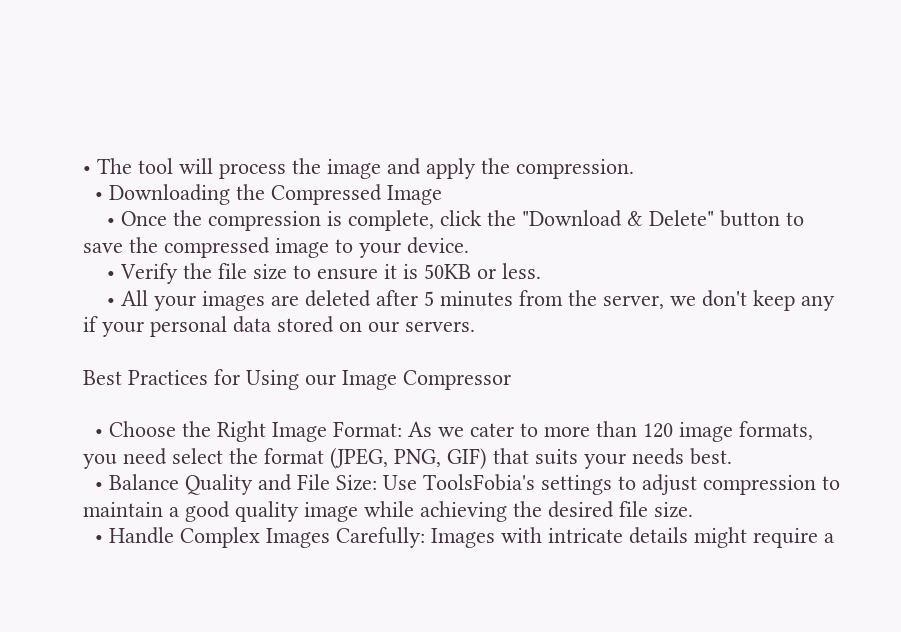• The tool will process the image and apply the compression.
  • Downloading the Compressed Image
    • Once the compression is complete, click the "Download & Delete" button to save the compressed image to your device.
    • Verify the file size to ensure it is 50KB or less.
    • All your images are deleted after 5 minutes from the server, we don't keep any if your personal data stored on our servers.

Best Practices for Using our Image Compressor

  • Choose the Right Image Format: As we cater to more than 120 image formats, you need select the format (JPEG, PNG, GIF) that suits your needs best.
  • Balance Quality and File Size: Use ToolsFobia's settings to adjust compression to maintain a good quality image while achieving the desired file size.
  • Handle Complex Images Carefully: Images with intricate details might require a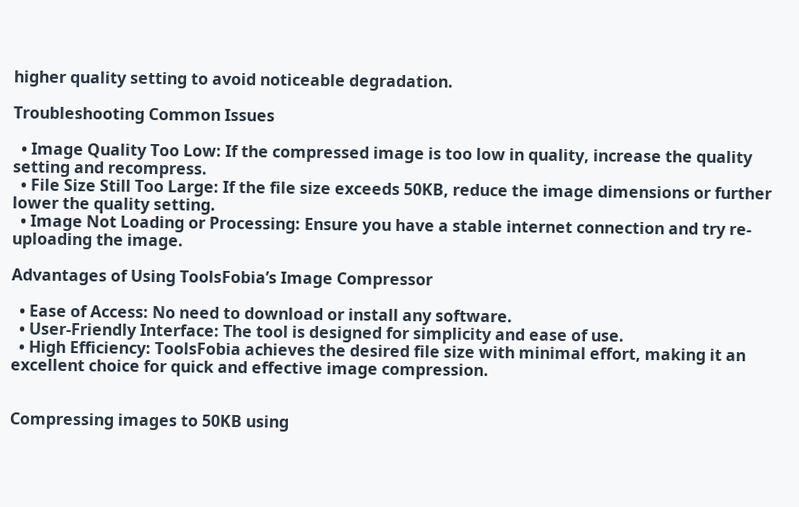higher quality setting to avoid noticeable degradation.

Troubleshooting Common Issues

  • Image Quality Too Low: If the compressed image is too low in quality, increase the quality setting and recompress.
  • File Size Still Too Large: If the file size exceeds 50KB, reduce the image dimensions or further lower the quality setting.
  • Image Not Loading or Processing: Ensure you have a stable internet connection and try re-uploading the image.

Advantages of Using ToolsFobia’s Image Compressor

  • Ease of Access: No need to download or install any software.
  • User-Friendly Interface: The tool is designed for simplicity and ease of use.
  • High Efficiency: ToolsFobia achieves the desired file size with minimal effort, making it an excellent choice for quick and effective image compression.


Compressing images to 50KB using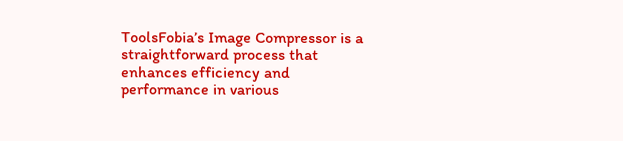ToolsFobia’s Image Compressor is a straightforward process that enhances efficiency and performance in various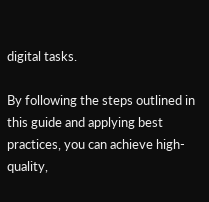digital tasks.

By following the steps outlined in this guide and applying best practices, you can achieve high-quality,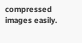compressed images easily.